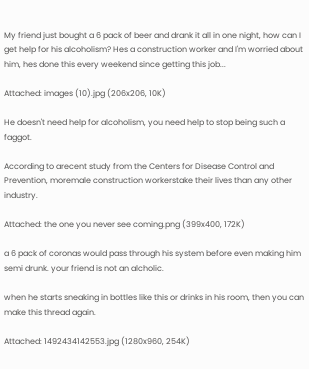My friend just bought a 6 pack of beer and drank it all in one night, how can I get help for his alcoholism? Hes a construction worker and I'm worried about him, hes done this every weekend since getting this job...

Attached: images (10).jpg (206x206, 10K)

He doesn't need help for alcoholism, you need help to stop being such a faggot.

According to arecent study from the Centers for Disease Control and Prevention, moremale construction workerstake their lives than any other industry.

Attached: the one you never see coming.png (399x400, 172K)

a 6 pack of coronas would pass through his system before even making him semi drunk. your friend is not an alcholic.

when he starts sneaking in bottles like this or drinks in his room, then you can make this thread again.

Attached: 1492434142553.jpg (1280x960, 254K)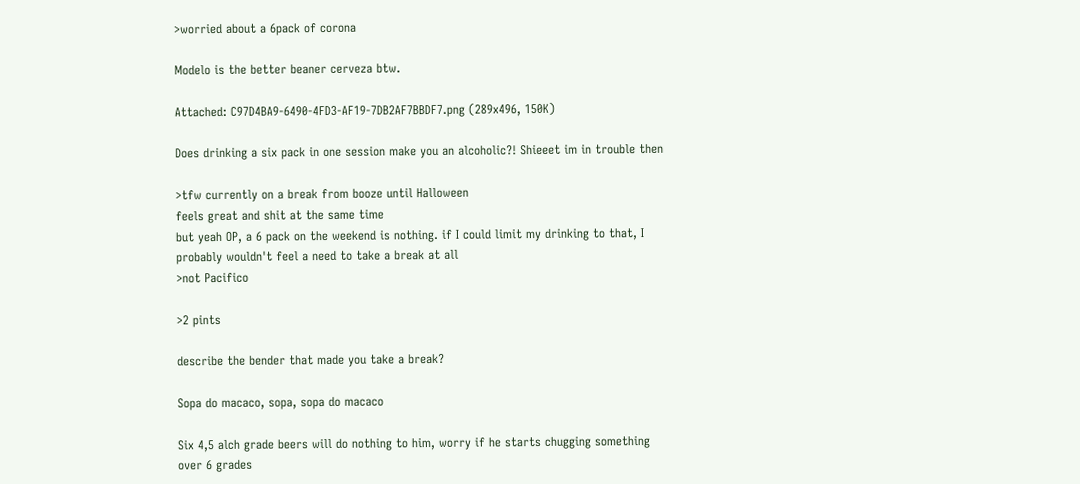>worried about a 6pack of corona

Modelo is the better beaner cerveza btw.

Attached: C97D4BA9-6490-4FD3-AF19-7DB2AF7BBDF7.png (289x496, 150K)

Does drinking a six pack in one session make you an alcoholic?! Shieeet im in trouble then

>tfw currently on a break from booze until Halloween
feels great and shit at the same time
but yeah OP, a 6 pack on the weekend is nothing. if I could limit my drinking to that, I probably wouldn't feel a need to take a break at all
>not Pacifico

>2 pints

describe the bender that made you take a break?

Sopa do macaco, sopa, sopa do macaco

Six 4,5 alch grade beers will do nothing to him, worry if he starts chugging something over 6 grades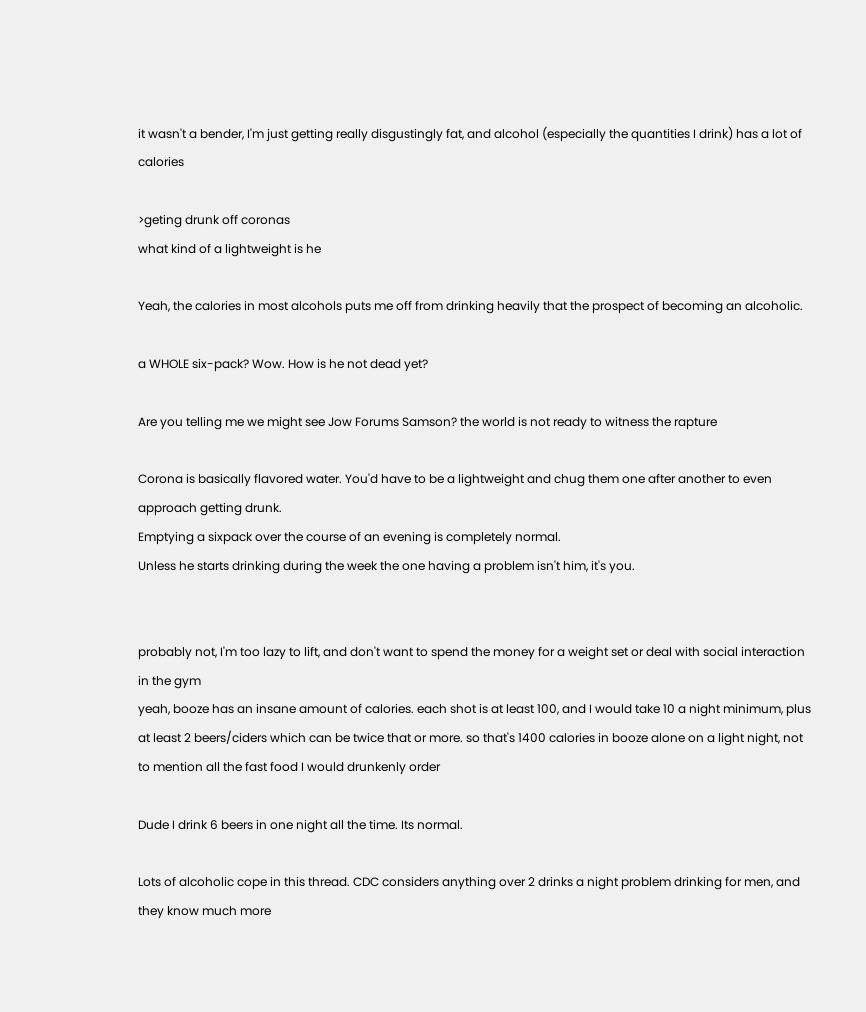it wasn't a bender, I'm just getting really disgustingly fat, and alcohol (especially the quantities I drink) has a lot of calories

>geting drunk off coronas
what kind of a lightweight is he

Yeah, the calories in most alcohols puts me off from drinking heavily that the prospect of becoming an alcoholic.

a WHOLE six-pack? Wow. How is he not dead yet?

Are you telling me we might see Jow Forums Samson? the world is not ready to witness the rapture

Corona is basically flavored water. You'd have to be a lightweight and chug them one after another to even approach getting drunk.
Emptying a sixpack over the course of an evening is completely normal.
Unless he starts drinking during the week the one having a problem isn't him, it's you.


probably not, I'm too lazy to lift, and don't want to spend the money for a weight set or deal with social interaction in the gym
yeah, booze has an insane amount of calories. each shot is at least 100, and I would take 10 a night minimum, plus at least 2 beers/ciders which can be twice that or more. so that's 1400 calories in booze alone on a light night, not to mention all the fast food I would drunkenly order

Dude I drink 6 beers in one night all the time. Its normal.

Lots of alcoholic cope in this thread. CDC considers anything over 2 drinks a night problem drinking for men, and they know much more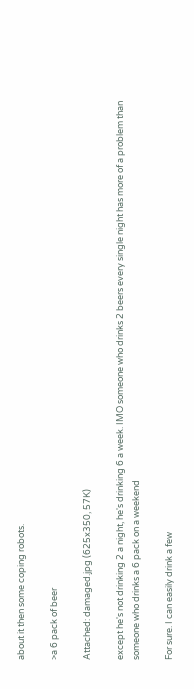about it then some coping robots.

>a 6 pack of beer

Attached: damaged.jpg (625x350, 57K)

except he's not drinking 2 a night, he's drinking 6 a week. IMO someone who drinks 2 beers every single night has more of a problem than someone who drinks a 6 pack on a weekend

For sure. I can easily drink a few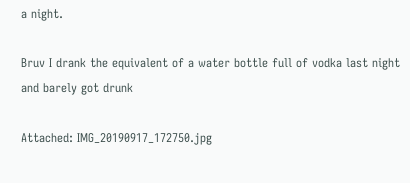a night.

Bruv I drank the equivalent of a water bottle full of vodka last night and barely got drunk

Attached: IMG_20190917_172750.jpg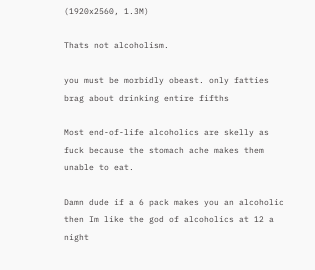(1920x2560, 1.3M)

Thats not alcoholism.

you must be morbidly obeast. only fatties brag about drinking entire fifths

Most end-of-life alcoholics are skelly as fuck because the stomach ache makes them unable to eat.

Damn dude if a 6 pack makes you an alcoholic then Im like the god of alcoholics at 12 a night